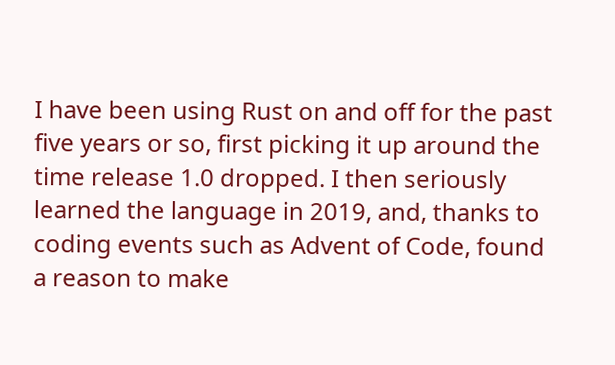I have been using Rust on and off for the past five years or so, first picking it up around the time release 1.0 dropped. I then seriously learned the language in 2019, and, thanks to coding events such as Advent of Code, found a reason to make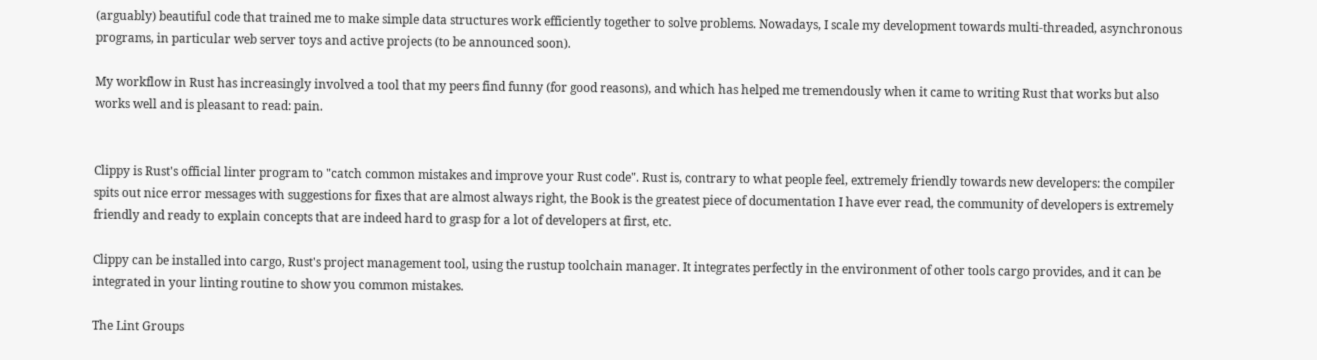(arguably) beautiful code that trained me to make simple data structures work efficiently together to solve problems. Nowadays, I scale my development towards multi-threaded, asynchronous programs, in particular web server toys and active projects (to be announced soon).

My workflow in Rust has increasingly involved a tool that my peers find funny (for good reasons), and which has helped me tremendously when it came to writing Rust that works but also works well and is pleasant to read: pain.


Clippy is Rust's official linter program to "catch common mistakes and improve your Rust code". Rust is, contrary to what people feel, extremely friendly towards new developers: the compiler spits out nice error messages with suggestions for fixes that are almost always right, the Book is the greatest piece of documentation I have ever read, the community of developers is extremely friendly and ready to explain concepts that are indeed hard to grasp for a lot of developers at first, etc.

Clippy can be installed into cargo, Rust's project management tool, using the rustup toolchain manager. It integrates perfectly in the environment of other tools cargo provides, and it can be integrated in your linting routine to show you common mistakes.

The Lint Groups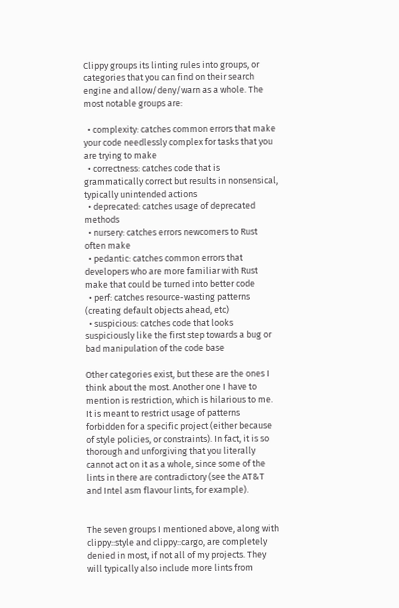Clippy groups its linting rules into groups, or categories that you can find on their search engine and allow/deny/warn as a whole. The most notable groups are:

  • complexity: catches common errors that make your code needlessly complex for tasks that you are trying to make
  • correctness: catches code that is grammatically correct but results in nonsensical, typically unintended actions
  • deprecated: catches usage of deprecated methods
  • nursery: catches errors newcomers to Rust often make
  • pedantic: catches common errors that developers who are more familiar with Rust make that could be turned into better code
  • perf: catches resource-wasting patterns (creating default objects ahead, etc)
  • suspicious: catches code that looks suspiciously like the first step towards a bug or bad manipulation of the code base

Other categories exist, but these are the ones I think about the most. Another one I have to mention is restriction, which is hilarious to me. It is meant to restrict usage of patterns forbidden for a specific project (either because of style policies, or constraints). In fact, it is so thorough and unforgiving that you literally cannot act on it as a whole, since some of the lints in there are contradictory (see the AT&T and Intel asm flavour lints, for example).


The seven groups I mentioned above, along with clippy::style and clippy::cargo, are completely denied in most, if not all of my projects. They will typically also include more lints from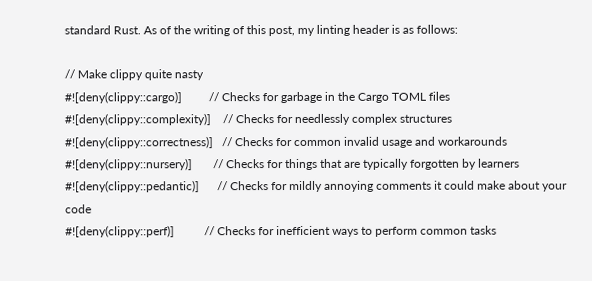standard Rust. As of the writing of this post, my linting header is as follows:

// Make clippy quite nasty
#![deny(clippy::cargo)]         // Checks for garbage in the Cargo TOML files
#![deny(clippy::complexity)]    // Checks for needlessly complex structures
#![deny(clippy::correctness)]   // Checks for common invalid usage and workarounds
#![deny(clippy::nursery)]       // Checks for things that are typically forgotten by learners
#![deny(clippy::pedantic)]      // Checks for mildly annoying comments it could make about your code
#![deny(clippy::perf)]          // Checks for inefficient ways to perform common tasks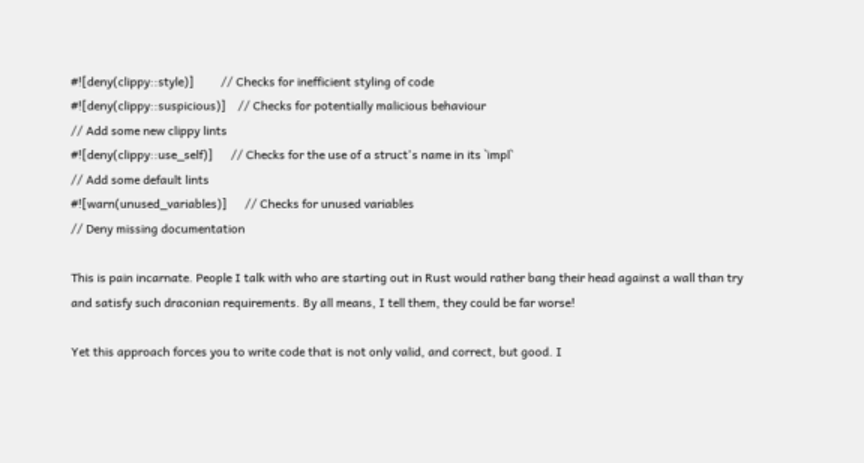#![deny(clippy::style)]         // Checks for inefficient styling of code
#![deny(clippy::suspicious)]    // Checks for potentially malicious behaviour
// Add some new clippy lints
#![deny(clippy::use_self)]      // Checks for the use of a struct's name in its `impl`
// Add some default lints
#![warn(unused_variables)]      // Checks for unused variables
// Deny missing documentation

This is pain incarnate. People I talk with who are starting out in Rust would rather bang their head against a wall than try and satisfy such draconian requirements. By all means, I tell them, they could be far worse!

Yet this approach forces you to write code that is not only valid, and correct, but good. I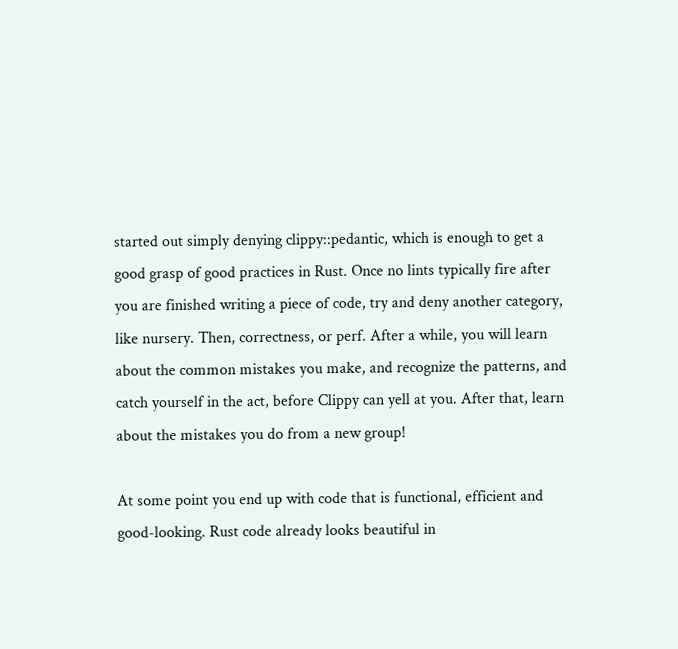started out simply denying clippy::pedantic, which is enough to get a good grasp of good practices in Rust. Once no lints typically fire after you are finished writing a piece of code, try and deny another category, like nursery. Then, correctness, or perf. After a while, you will learn about the common mistakes you make, and recognize the patterns, and catch yourself in the act, before Clippy can yell at you. After that, learn about the mistakes you do from a new group!

At some point you end up with code that is functional, efficient and good-looking. Rust code already looks beautiful in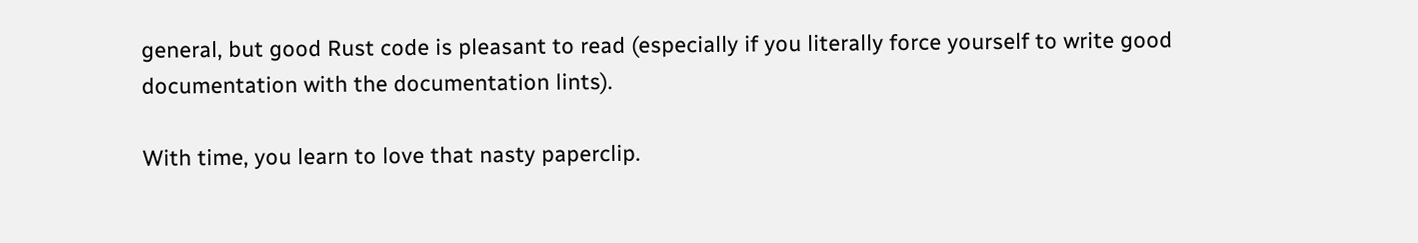general, but good Rust code is pleasant to read (especially if you literally force yourself to write good documentation with the documentation lints).

With time, you learn to love that nasty paperclip.